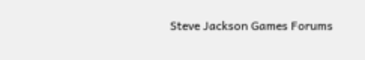Steve Jackson Games Forums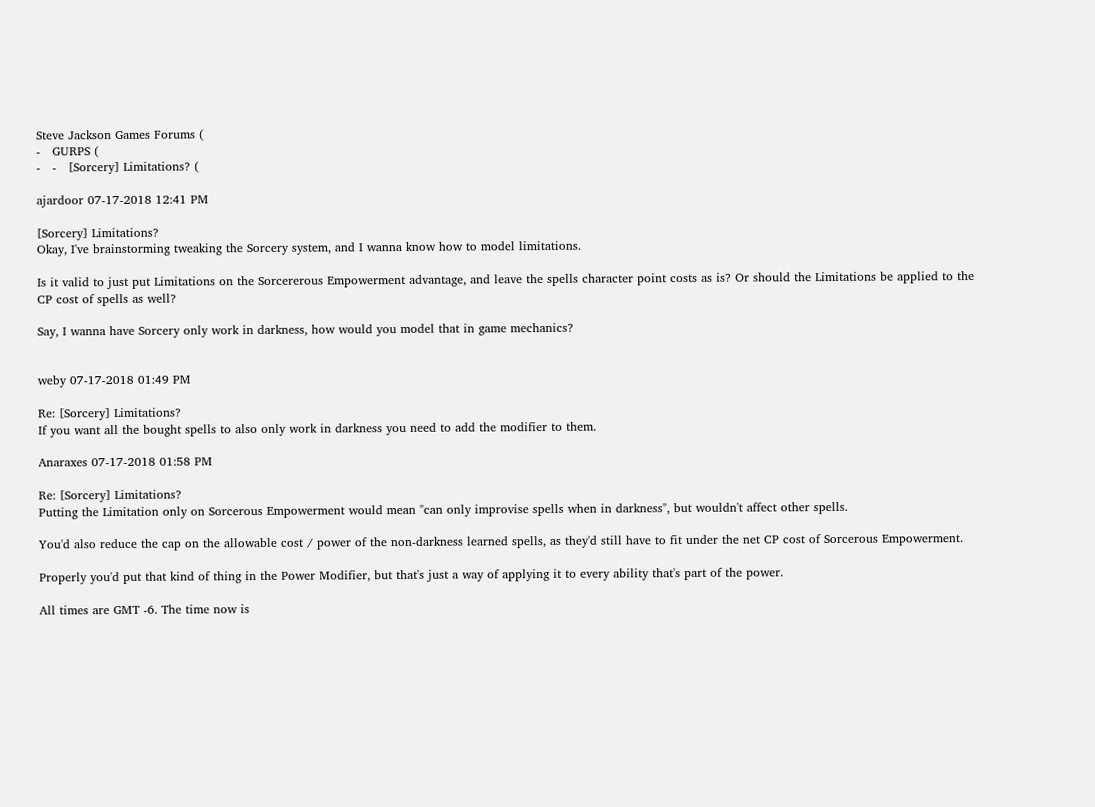Steve Jackson Games Forums (
-   GURPS (
-   -   [Sorcery] Limitations? (

ajardoor 07-17-2018 12:41 PM

[Sorcery] Limitations?
Okay, I've brainstorming tweaking the Sorcery system, and I wanna know how to model limitations.

Is it valid to just put Limitations on the Sorcererous Empowerment advantage, and leave the spells character point costs as is? Or should the Limitations be applied to the CP cost of spells as well?

Say, I wanna have Sorcery only work in darkness, how would you model that in game mechanics?


weby 07-17-2018 01:49 PM

Re: [Sorcery] Limitations?
If you want all the bought spells to also only work in darkness you need to add the modifier to them.

Anaraxes 07-17-2018 01:58 PM

Re: [Sorcery] Limitations?
Putting the Limitation only on Sorcerous Empowerment would mean "can only improvise spells when in darkness", but wouldn't affect other spells.

You'd also reduce the cap on the allowable cost / power of the non-darkness learned spells, as they'd still have to fit under the net CP cost of Sorcerous Empowerment.

Properly you'd put that kind of thing in the Power Modifier, but that's just a way of applying it to every ability that's part of the power.

All times are GMT -6. The time now is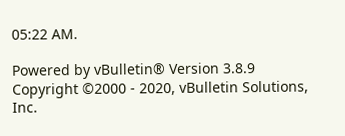05:22 AM.

Powered by vBulletin® Version 3.8.9
Copyright ©2000 - 2020, vBulletin Solutions, Inc.